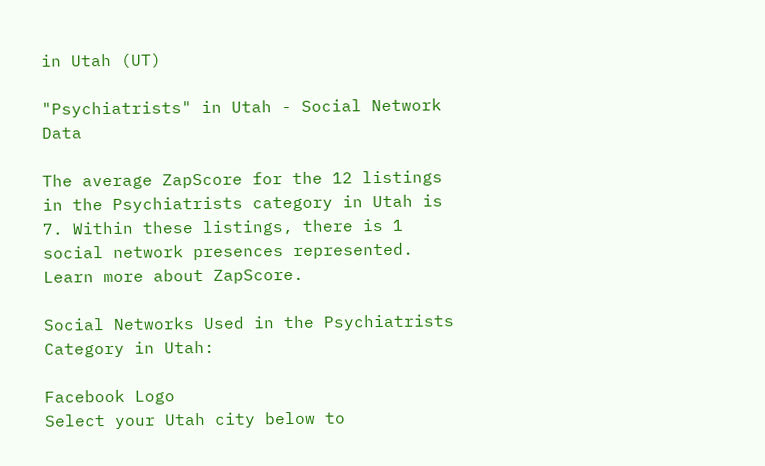in Utah (UT)

"Psychiatrists" in Utah - Social Network Data

The average ZapScore for the 12 listings in the Psychiatrists category in Utah is 7. Within these listings, there is 1 social network presences represented.
Learn more about ZapScore.

Social Networks Used in the Psychiatrists Category in Utah:

Facebook Logo
Select your Utah city below to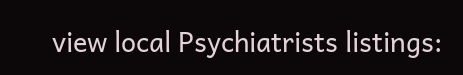view local Psychiatrists listings: